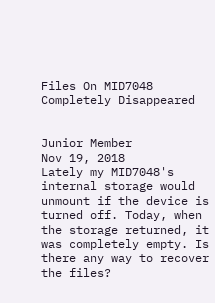Files On MID7048 Completely Disappeared


Junior Member
Nov 19, 2018
Lately my MID7048's internal storage would unmount if the device is turned off. Today, when the storage returned, it was completely empty. Is there any way to recover the files?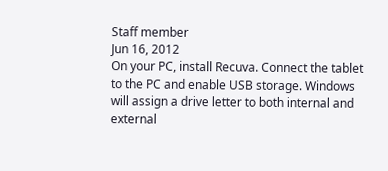Staff member
Jun 16, 2012
On your PC, install Recuva. Connect the tablet to the PC and enable USB storage. Windows will assign a drive letter to both internal and external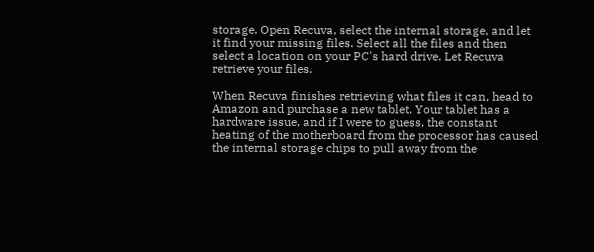storage. Open Recuva, select the internal storage, and let it find your missing files. Select all the files and then select a location on your PC's hard drive. Let Recuva retrieve your files.

When Recuva finishes retrieving what files it can, head to Amazon and purchase a new tablet. Your tablet has a hardware issue, and if I were to guess, the constant heating of the motherboard from the processor has caused the internal storage chips to pull away from the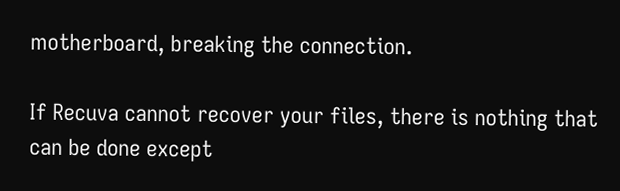motherboard, breaking the connection.

If Recuva cannot recover your files, there is nothing that can be done except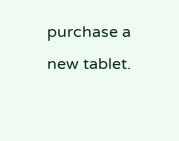purchase a new tablet.